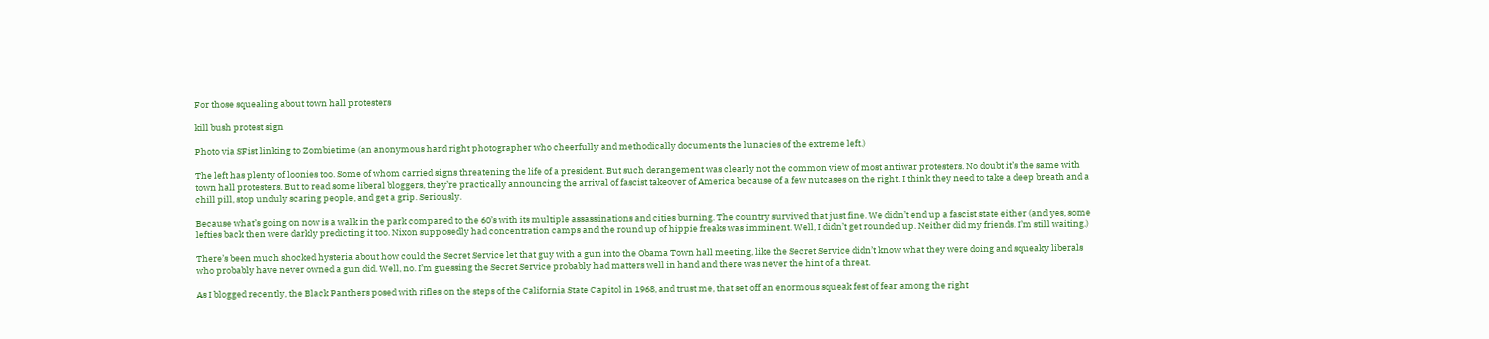For those squealing about town hall protesters

kill bush protest sign

Photo via SFist linking to Zombietime (an anonymous hard right photographer who cheerfully and methodically documents the lunacies of the extreme left.)

The left has plenty of loonies too. Some of whom carried signs threatening the life of a president. But such derangement was clearly not the common view of most antiwar protesters. No doubt it’s the same with town hall protesters. But to read some liberal bloggers, they’re practically announcing the arrival of fascist takeover of America because of a few nutcases on the right. I think they need to take a deep breath and a chill pill, stop unduly scaring people, and get a grip. Seriously.

Because what’s going on now is a walk in the park compared to the 60’s with its multiple assassinations and cities burning. The country survived that just fine. We didn’t end up a fascist state either (and yes, some lefties back then were darkly predicting it too. Nixon supposedly had concentration camps and the round up of hippie freaks was imminent. Well, I didn’t get rounded up. Neither did my friends. I’m still waiting.)

There’s been much shocked hysteria about how could the Secret Service let that guy with a gun into the Obama Town hall meeting, like the Secret Service didn’t know what they were doing and squeaky liberals who probably have never owned a gun did. Well, no. I’m guessing the Secret Service probably had matters well in hand and there was never the hint of a threat.

As I blogged recently, the Black Panthers posed with rifles on the steps of the California State Capitol in 1968, and trust me, that set off an enormous squeak fest of fear among the right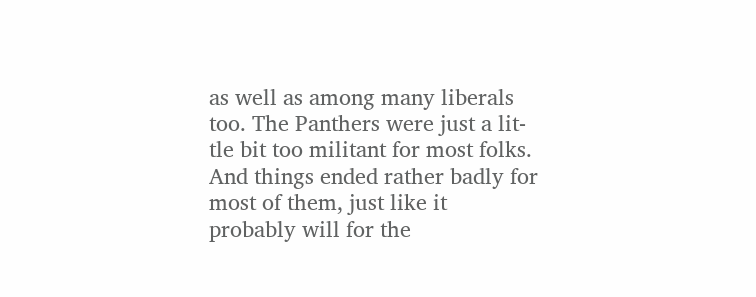as well as among many liberals too. The Panthers were just a lit-tle bit too militant for most folks. And things ended rather badly for most of them, just like it probably will for the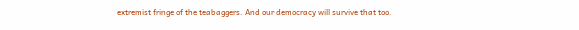extremist fringe of the teabaggers. And our democracy will survive that too.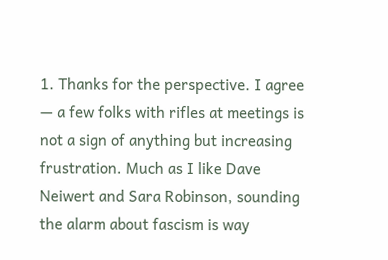1. Thanks for the perspective. I agree — a few folks with rifles at meetings is not a sign of anything but increasing frustration. Much as I like Dave Neiwert and Sara Robinson, sounding the alarm about fascism is way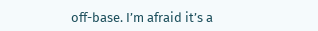off-base. I’m afraid it’s a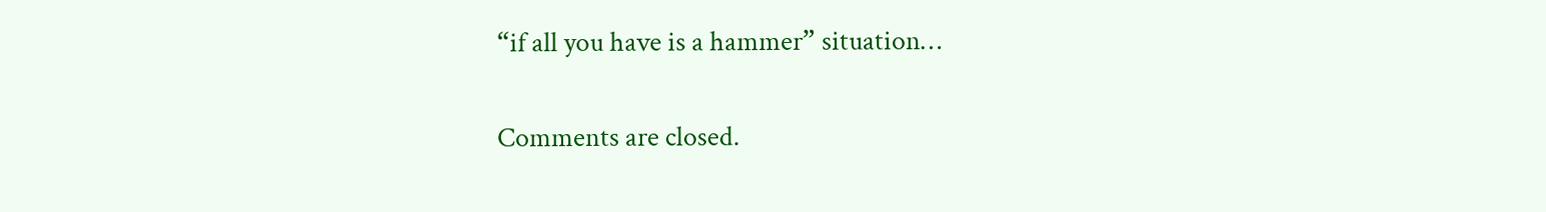“if all you have is a hammer” situation…

Comments are closed.